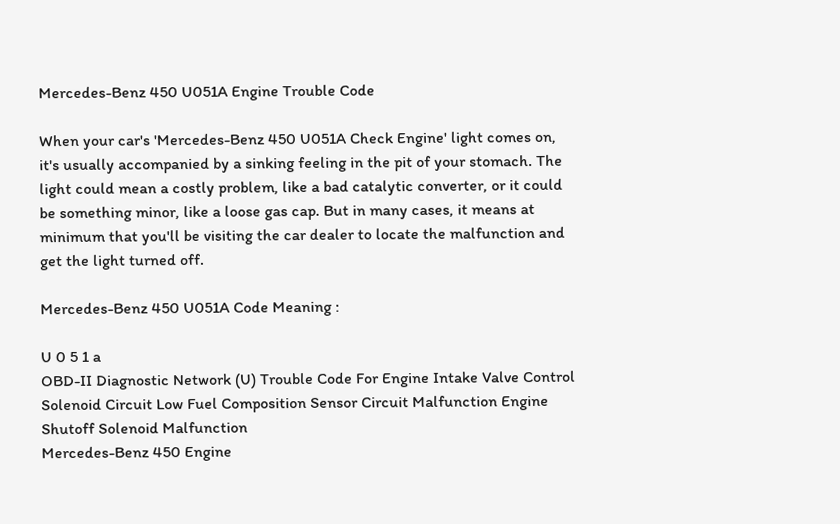Mercedes-Benz 450 U051A Engine Trouble Code

When your car's 'Mercedes-Benz 450 U051A Check Engine' light comes on, it's usually accompanied by a sinking feeling in the pit of your stomach. The light could mean a costly problem, like a bad catalytic converter, or it could be something minor, like a loose gas cap. But in many cases, it means at minimum that you'll be visiting the car dealer to locate the malfunction and get the light turned off.

Mercedes-Benz 450 U051A Code Meaning :

U 0 5 1 a
OBD-II Diagnostic Network (U) Trouble Code For Engine Intake Valve Control Solenoid Circuit Low Fuel Composition Sensor Circuit Malfunction Engine Shutoff Solenoid Malfunction
Mercedes-Benz 450 Engine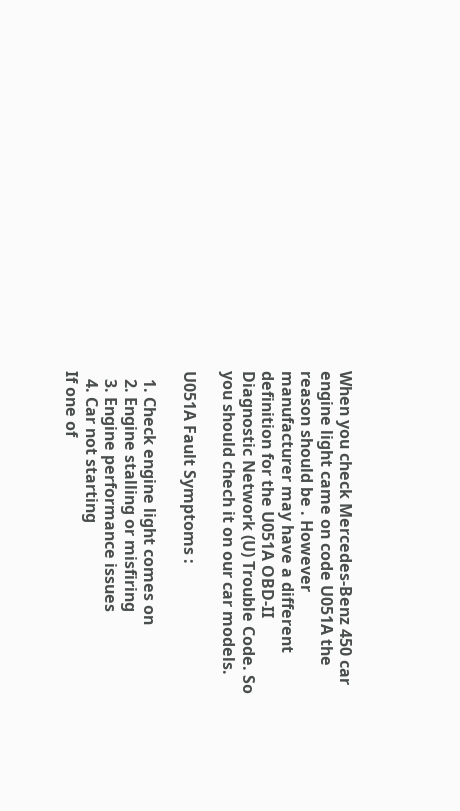When you check Mercedes-Benz 450 car engine light came on code U051A the reason should be . However manufacturer may have a different definition for the U051A OBD-II Diagnostic Network (U) Trouble Code. So you should chech it on our car models.

U051A Fault Symptoms :

  1. Check engine light comes on
  2. Engine stalling or misfiring
  3. Engine performance issues
  4. Car not starting
If one of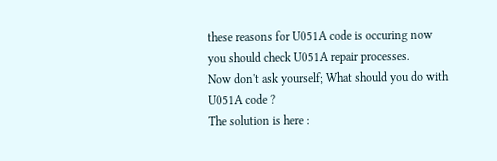these reasons for U051A code is occuring now you should check U051A repair processes.
Now don't ask yourself; What should you do with U051A code ?
The solution is here :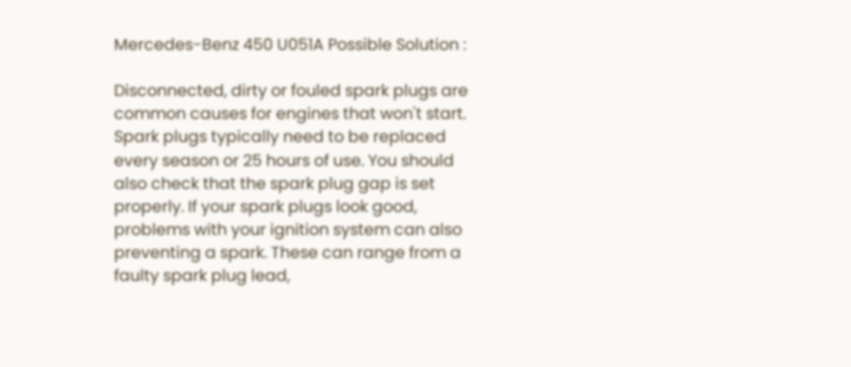Mercedes-Benz 450 U051A Possible Solution :

Disconnected, dirty or fouled spark plugs are common causes for engines that won't start. Spark plugs typically need to be replaced every season or 25 hours of use. You should also check that the spark plug gap is set properly. If your spark plugs look good, problems with your ignition system can also preventing a spark. These can range from a faulty spark plug lead,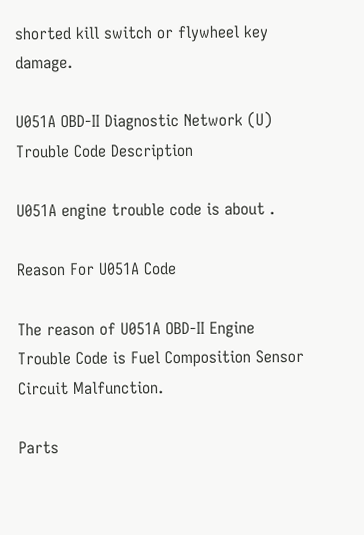shorted kill switch or flywheel key damage.

U051A OBD-II Diagnostic Network (U) Trouble Code Description

U051A engine trouble code is about .

Reason For U051A Code

The reason of U051A OBD-II Engine Trouble Code is Fuel Composition Sensor Circuit Malfunction.

Parts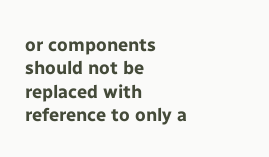or components should not be replaced with reference to only a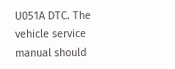U051A DTC. The vehicle service manual should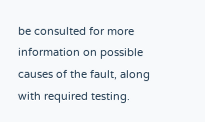be consulted for more information on possible causes of the fault, along with required testing.